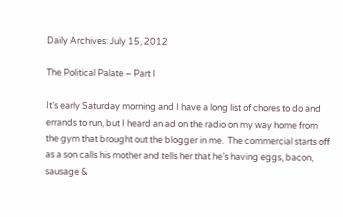Daily Archives: July 15, 2012

The Political Palate – Part I

It’s early Saturday morning and I have a long list of chores to do and errands to run, but I heard an ad on the radio on my way home from the gym that brought out the blogger in me.  The commercial starts off as a son calls his mother and tells her that he’s having eggs, bacon, sausage &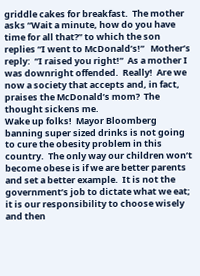griddle cakes for breakfast.  The mother asks “Wait a minute, how do you have time for all that?” to which the son replies “I went to McDonald’s!”   Mother’s reply:  “I raised you right!”  As a mother I was downright offended.  Really!  Are we now a society that accepts and, in fact, praises the McDonald’s mom?  The thought sickens me.
Wake up folks!  Mayor Bloomberg banning super sized drinks is not going to cure the obesity problem in this country.  The only way our children won’t become obese is if we are better parents and set a better example.  It is not the government’s job to dictate what we eat; it is our responsibility to choose wisely and then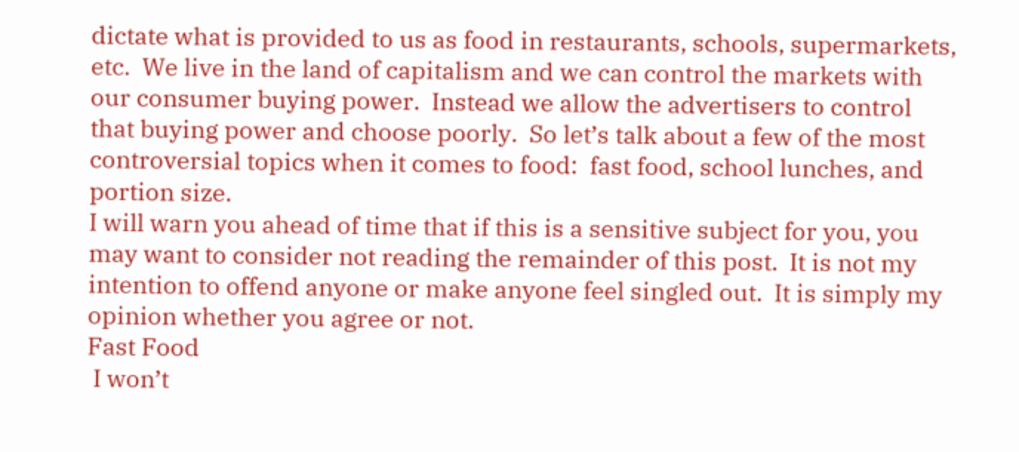dictate what is provided to us as food in restaurants, schools, supermarkets, etc.  We live in the land of capitalism and we can control the markets with our consumer buying power.  Instead we allow the advertisers to control that buying power and choose poorly.  So let’s talk about a few of the most controversial topics when it comes to food:  fast food, school lunches, and portion size.
I will warn you ahead of time that if this is a sensitive subject for you, you may want to consider not reading the remainder of this post.  It is not my intention to offend anyone or make anyone feel singled out.  It is simply my opinion whether you agree or not.
Fast Food
 I won’t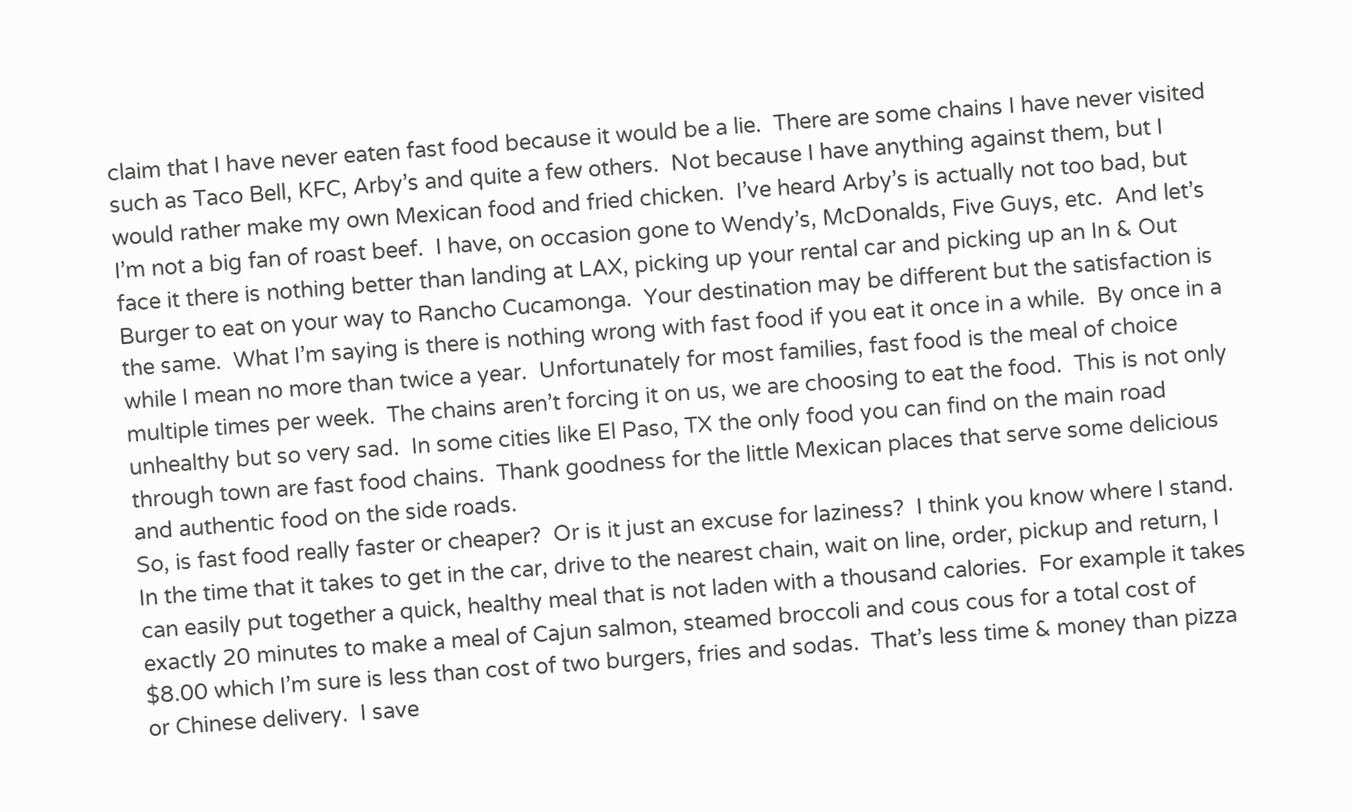claim that I have never eaten fast food because it would be a lie.  There are some chains I have never visited such as Taco Bell, KFC, Arby’s and quite a few others.  Not because I have anything against them, but I would rather make my own Mexican food and fried chicken.  I’ve heard Arby’s is actually not too bad, but I’m not a big fan of roast beef.  I have, on occasion gone to Wendy’s, McDonalds, Five Guys, etc.  And let’s face it there is nothing better than landing at LAX, picking up your rental car and picking up an In & Out Burger to eat on your way to Rancho Cucamonga.  Your destination may be different but the satisfaction is the same.  What I’m saying is there is nothing wrong with fast food if you eat it once in a while.  By once in a while I mean no more than twice a year.  Unfortunately for most families, fast food is the meal of choice multiple times per week.  The chains aren’t forcing it on us, we are choosing to eat the food.  This is not only unhealthy but so very sad.  In some cities like El Paso, TX the only food you can find on the main road through town are fast food chains.  Thank goodness for the little Mexican places that serve some delicious and authentic food on the side roads.
So, is fast food really faster or cheaper?  Or is it just an excuse for laziness?  I think you know where I stand.  In the time that it takes to get in the car, drive to the nearest chain, wait on line, order, pickup and return, I can easily put together a quick, healthy meal that is not laden with a thousand calories.  For example it takes exactly 20 minutes to make a meal of Cajun salmon, steamed broccoli and cous cous for a total cost of $8.00 which I’m sure is less than cost of two burgers, fries and sodas.  That’s less time & money than pizza or Chinese delivery.  I save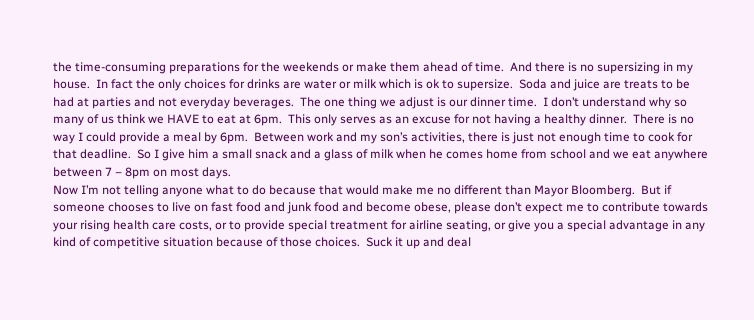the time-consuming preparations for the weekends or make them ahead of time.  And there is no supersizing in my house.  In fact the only choices for drinks are water or milk which is ok to supersize.  Soda and juice are treats to be had at parties and not everyday beverages.  The one thing we adjust is our dinner time.  I don’t understand why so many of us think we HAVE to eat at 6pm.  This only serves as an excuse for not having a healthy dinner.  There is no way I could provide a meal by 6pm.  Between work and my son’s activities, there is just not enough time to cook for that deadline.  So I give him a small snack and a glass of milk when he comes home from school and we eat anywhere between 7 – 8pm on most days.
Now I’m not telling anyone what to do because that would make me no different than Mayor Bloomberg.  But if someone chooses to live on fast food and junk food and become obese, please don’t expect me to contribute towards your rising health care costs, or to provide special treatment for airline seating, or give you a special advantage in any kind of competitive situation because of those choices.  Suck it up and deal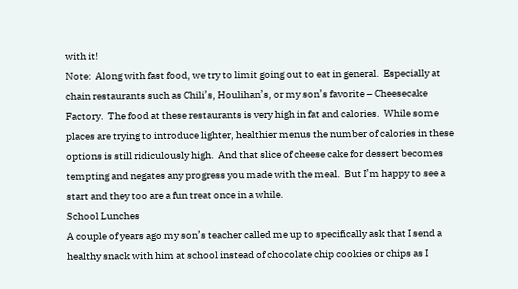with it!
Note:  Along with fast food, we try to limit going out to eat in general.  Especially at chain restaurants such as Chili’s, Houlihan’s, or my son’s favorite – Cheesecake Factory.  The food at these restaurants is very high in fat and calories.  While some places are trying to introduce lighter, healthier menus the number of calories in these options is still ridiculously high.  And that slice of cheese cake for dessert becomes tempting and negates any progress you made with the meal.  But I’m happy to see a start and they too are a fun treat once in a while.
School Lunches
A couple of years ago my son’s teacher called me up to specifically ask that I send a healthy snack with him at school instead of chocolate chip cookies or chips as I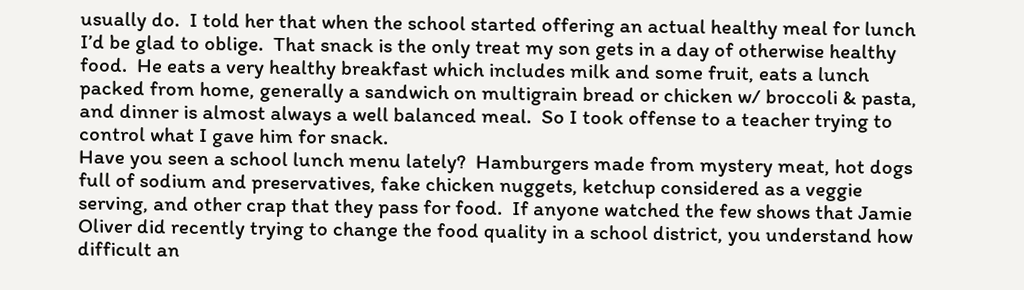usually do.  I told her that when the school started offering an actual healthy meal for lunch I’d be glad to oblige.  That snack is the only treat my son gets in a day of otherwise healthy food.  He eats a very healthy breakfast which includes milk and some fruit, eats a lunch packed from home, generally a sandwich on multigrain bread or chicken w/ broccoli & pasta, and dinner is almost always a well balanced meal.  So I took offense to a teacher trying to control what I gave him for snack.
Have you seen a school lunch menu lately?  Hamburgers made from mystery meat, hot dogs full of sodium and preservatives, fake chicken nuggets, ketchup considered as a veggie serving, and other crap that they pass for food.  If anyone watched the few shows that Jamie Oliver did recently trying to change the food quality in a school district, you understand how difficult an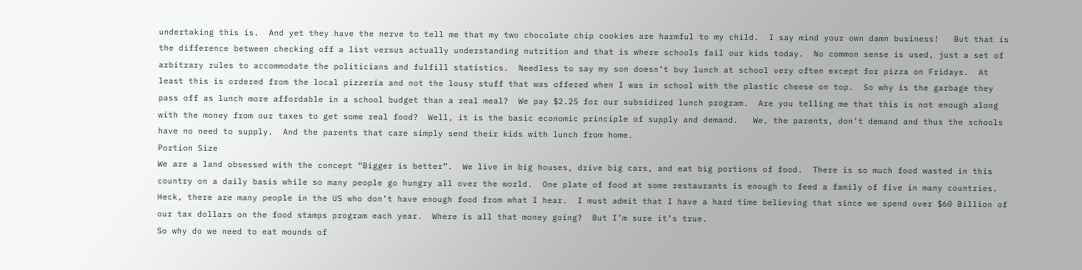undertaking this is.  And yet they have the nerve to tell me that my two chocolate chip cookies are harmful to my child.  I say mind your own damn business!   But that is the difference between checking off a list versus actually understanding nutrition and that is where schools fail our kids today.  No common sense is used, just a set of arbitrary rules to accommodate the politicians and fulfill statistics.  Needless to say my son doesn’t buy lunch at school very often except for pizza on Fridays.  At least this is ordered from the local pizzeria and not the lousy stuff that was offered when I was in school with the plastic cheese on top.  So why is the garbage they pass off as lunch more affordable in a school budget than a real meal?  We pay $2.25 for our subsidized lunch program.  Are you telling me that this is not enough along with the money from our taxes to get some real food?  Well, it is the basic economic principle of supply and demand.   We, the parents, don’t demand and thus the schools have no need to supply.  And the parents that care simply send their kids with lunch from home.
Portion Size
We are a land obsessed with the concept “Bigger is better”.  We live in big houses, drive big cars, and eat big portions of food.  There is so much food wasted in this country on a daily basis while so many people go hungry all over the world.  One plate of food at some restaurants is enough to feed a family of five in many countries.  Heck, there are many people in the US who don’t have enough food from what I hear.  I must admit that I have a hard time believing that since we spend over $60 Billion of our tax dollars on the food stamps program each year.  Where is all that money going?  But I’m sure it’s true.
So why do we need to eat mounds of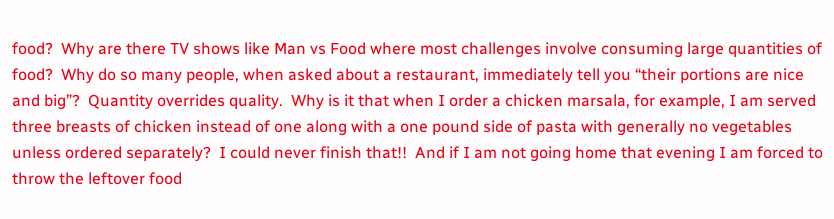food?  Why are there TV shows like Man vs Food where most challenges involve consuming large quantities of food?  Why do so many people, when asked about a restaurant, immediately tell you “their portions are nice and big”?  Quantity overrides quality.  Why is it that when I order a chicken marsala, for example, I am served three breasts of chicken instead of one along with a one pound side of pasta with generally no vegetables unless ordered separately?  I could never finish that!!  And if I am not going home that evening I am forced to throw the leftover food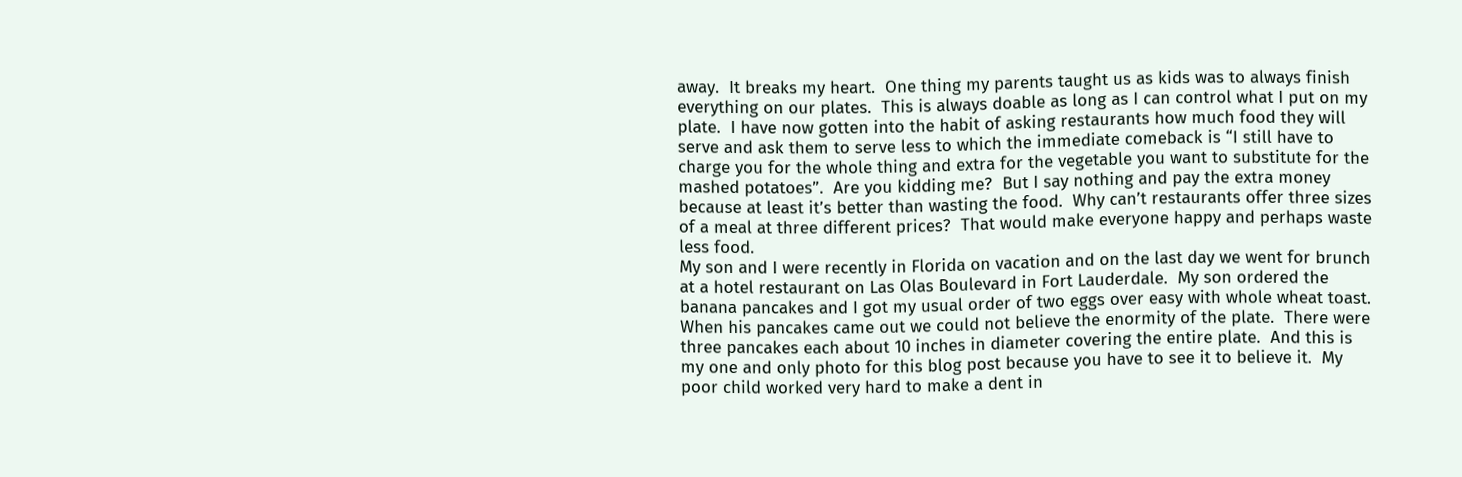away.  It breaks my heart.  One thing my parents taught us as kids was to always finish everything on our plates.  This is always doable as long as I can control what I put on my plate.  I have now gotten into the habit of asking restaurants how much food they will serve and ask them to serve less to which the immediate comeback is “I still have to charge you for the whole thing and extra for the vegetable you want to substitute for the mashed potatoes”.  Are you kidding me?  But I say nothing and pay the extra money because at least it’s better than wasting the food.  Why can’t restaurants offer three sizes of a meal at three different prices?  That would make everyone happy and perhaps waste less food.
My son and I were recently in Florida on vacation and on the last day we went for brunch at a hotel restaurant on Las Olas Boulevard in Fort Lauderdale.  My son ordered the banana pancakes and I got my usual order of two eggs over easy with whole wheat toast.  When his pancakes came out we could not believe the enormity of the plate.  There were three pancakes each about 10 inches in diameter covering the entire plate.  And this is my one and only photo for this blog post because you have to see it to believe it.  My poor child worked very hard to make a dent in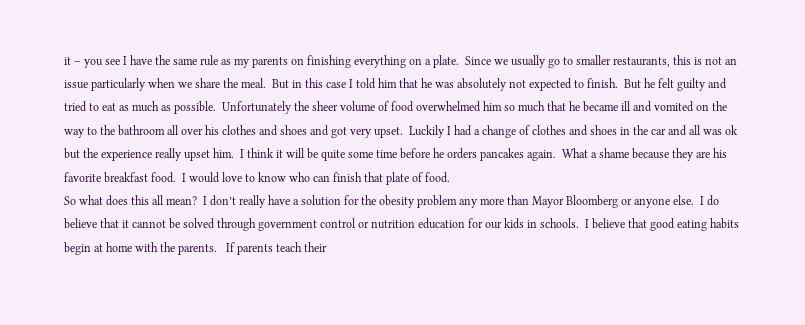it – you see I have the same rule as my parents on finishing everything on a plate.  Since we usually go to smaller restaurants, this is not an issue particularly when we share the meal.  But in this case I told him that he was absolutely not expected to finish.  But he felt guilty and tried to eat as much as possible.  Unfortunately the sheer volume of food overwhelmed him so much that he became ill and vomited on the way to the bathroom all over his clothes and shoes and got very upset.  Luckily I had a change of clothes and shoes in the car and all was ok but the experience really upset him.  I think it will be quite some time before he orders pancakes again.  What a shame because they are his favorite breakfast food.  I would love to know who can finish that plate of food.
So what does this all mean?  I don’t really have a solution for the obesity problem any more than Mayor Bloomberg or anyone else.  I do believe that it cannot be solved through government control or nutrition education for our kids in schools.  I believe that good eating habits begin at home with the parents.   If parents teach their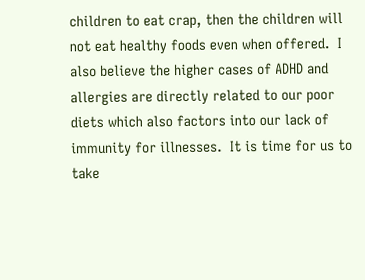children to eat crap, then the children will not eat healthy foods even when offered.  I also believe the higher cases of ADHD and allergies are directly related to our poor diets which also factors into our lack of immunity for illnesses.  It is time for us to take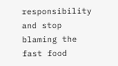responsibility and stop blaming the fast food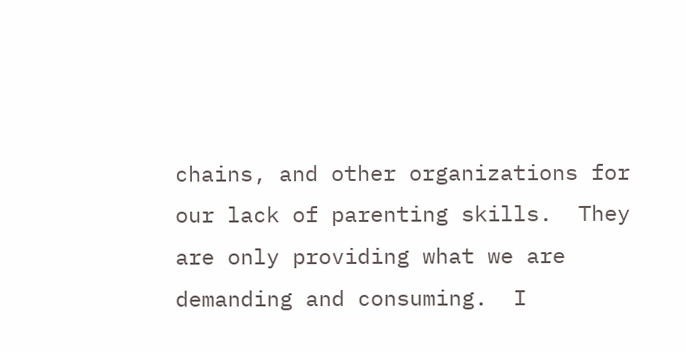chains, and other organizations for our lack of parenting skills.  They are only providing what we are demanding and consuming.  I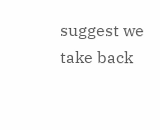suggest we take back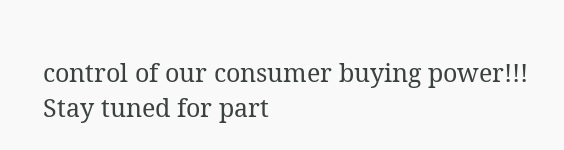control of our consumer buying power!!!
Stay tuned for part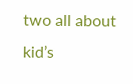two all about kid’s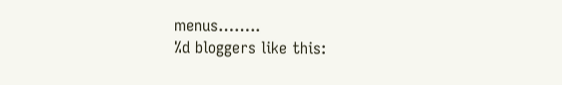menus……..
%d bloggers like this: